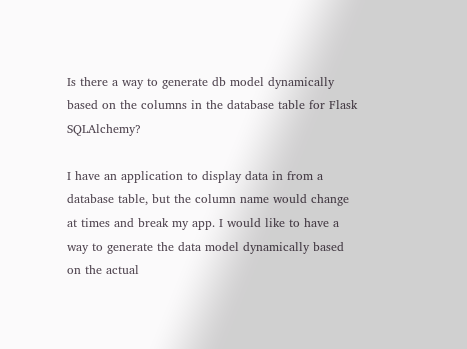Is there a way to generate db model dynamically based on the columns in the database table for Flask SQLAlchemy?

I have an application to display data in from a database table, but the column name would change at times and break my app. I would like to have a way to generate the data model dynamically based on the actual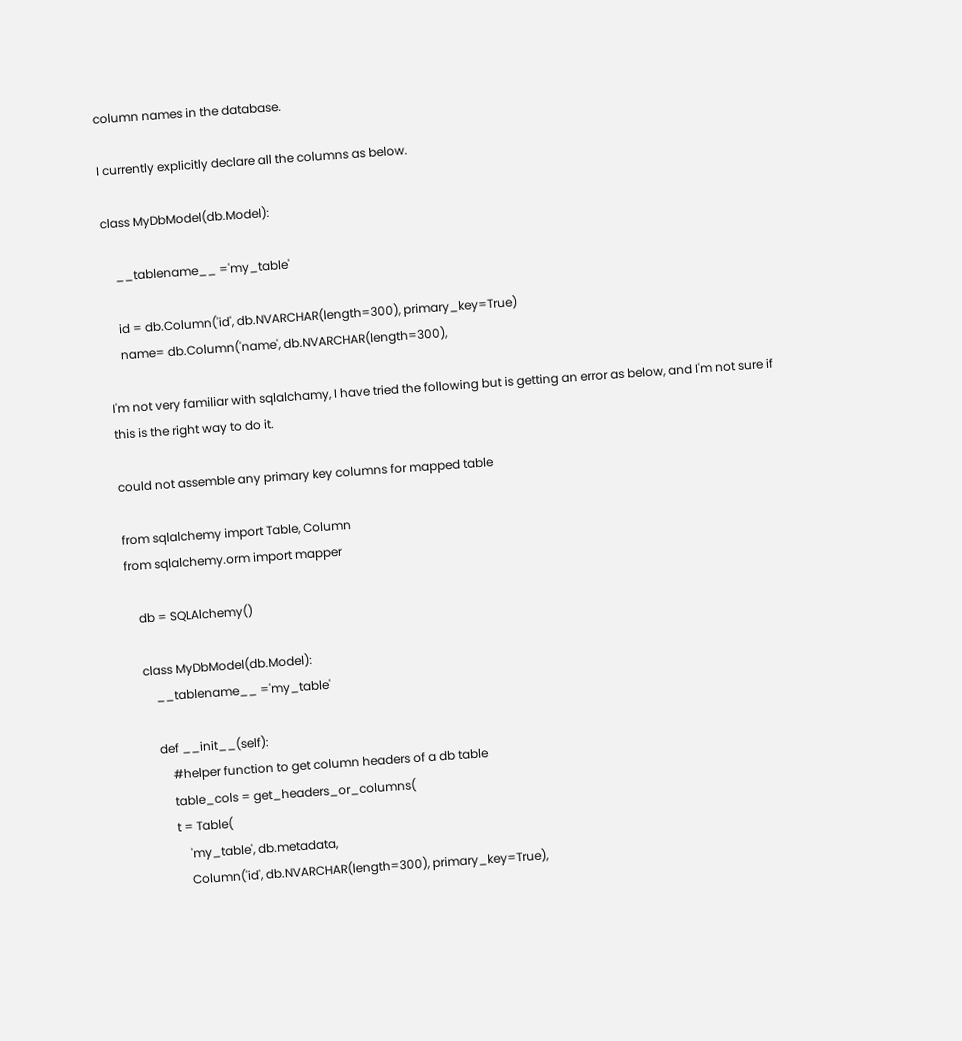column names in the database.

I currently explicitly declare all the columns as below.

class MyDbModel(db.Model):

    __tablename__ ='my_table'

    id = db.Column('id', db.NVARCHAR(length=300), primary_key=True)
    name= db.Column('name', db.NVARCHAR(length=300),

I'm not very familiar with sqlalchamy, I have tried the following but is getting an error as below, and I'm not sure if this is the right way to do it.

could not assemble any primary key columns for mapped table

from sqlalchemy import Table, Column
from sqlalchemy.orm import mapper

    db = SQLAlchemy()

    class MyDbModel(db.Model):
        __tablename__ ='my_table'

        def __init__(self):
            #helper function to get column headers of a db table
            table_cols = get_headers_or_columns(
            t = Table(
                'my_table', db.metadata,
                Column('id', db.NVARCHAR(length=300), primary_key=True),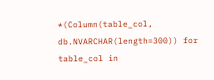*(Column(table_col, db.NVARCHAR(length=300)) for table_col in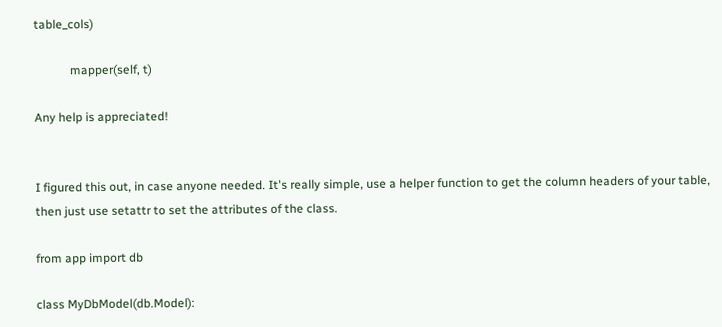table_cols)

            mapper(self, t)

Any help is appreciated!


I figured this out, in case anyone needed. It's really simple, use a helper function to get the column headers of your table, then just use setattr to set the attributes of the class.

from app import db

class MyDbModel(db.Model):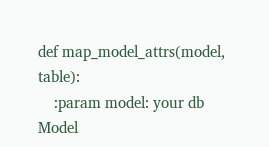def map_model_attrs(model, table):
    :param model: your db Model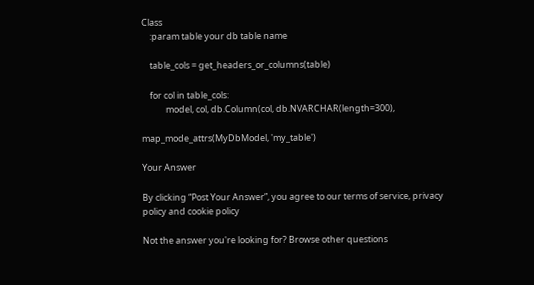Class
    :param table your db table name

    table_cols = get_headers_or_columns(table)

    for col in table_cols:
            model, col, db.Column(col, db.NVARCHAR(length=300),

map_mode_attrs(MyDbModel, 'my_table')

Your Answer

By clicking “Post Your Answer”, you agree to our terms of service, privacy policy and cookie policy

Not the answer you're looking for? Browse other questions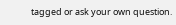tagged or ask your own question.